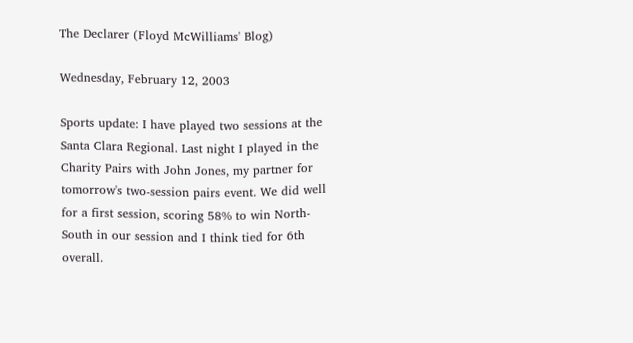The Declarer (Floyd McWilliams' Blog)

Wednesday, February 12, 2003

Sports update: I have played two sessions at the Santa Clara Regional. Last night I played in the Charity Pairs with John Jones, my partner for tomorrow's two-session pairs event. We did well for a first session, scoring 58% to win North-South in our session and I think tied for 6th overall.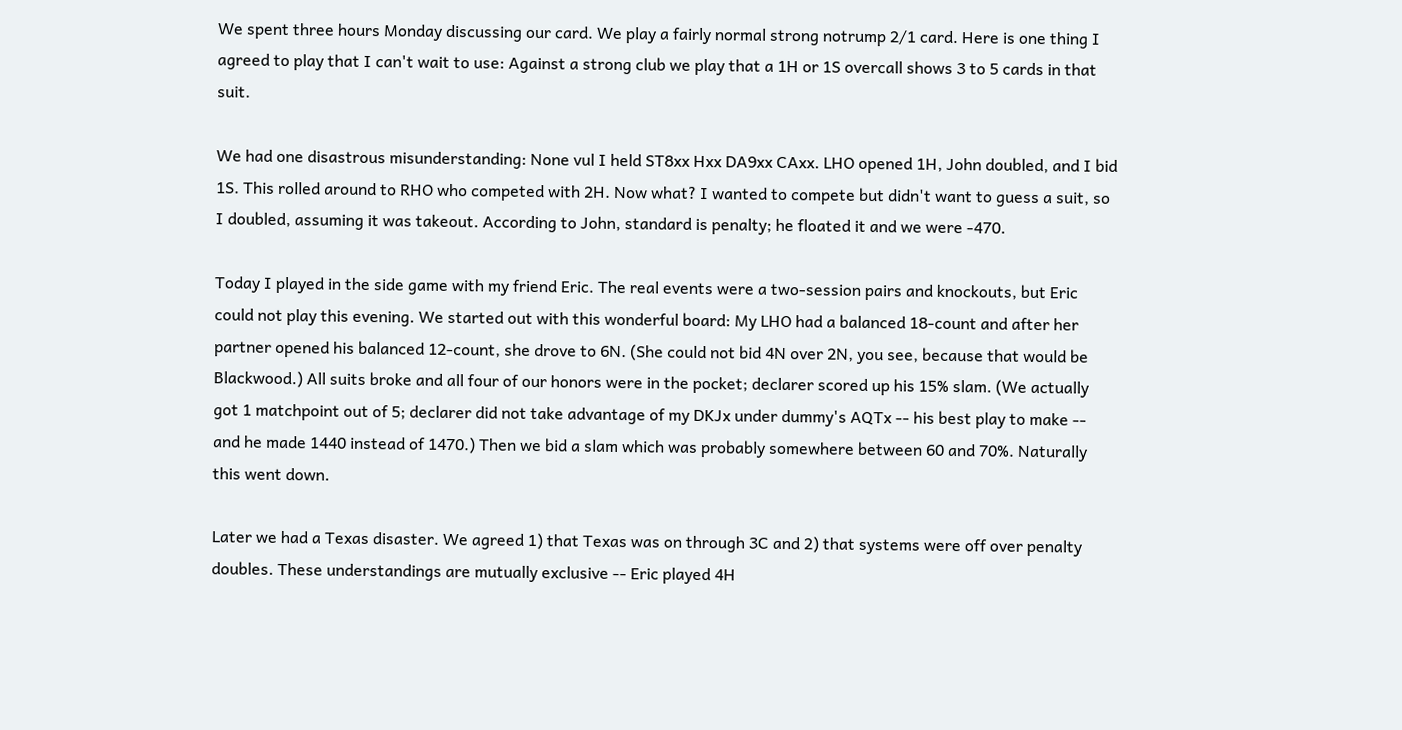We spent three hours Monday discussing our card. We play a fairly normal strong notrump 2/1 card. Here is one thing I agreed to play that I can't wait to use: Against a strong club we play that a 1H or 1S overcall shows 3 to 5 cards in that suit.

We had one disastrous misunderstanding: None vul I held ST8xx Hxx DA9xx CAxx. LHO opened 1H, John doubled, and I bid 1S. This rolled around to RHO who competed with 2H. Now what? I wanted to compete but didn't want to guess a suit, so I doubled, assuming it was takeout. According to John, standard is penalty; he floated it and we were -470.

Today I played in the side game with my friend Eric. The real events were a two-session pairs and knockouts, but Eric could not play this evening. We started out with this wonderful board: My LHO had a balanced 18-count and after her partner opened his balanced 12-count, she drove to 6N. (She could not bid 4N over 2N, you see, because that would be Blackwood.) All suits broke and all four of our honors were in the pocket; declarer scored up his 15% slam. (We actually got 1 matchpoint out of 5; declarer did not take advantage of my DKJx under dummy's AQTx -- his best play to make -- and he made 1440 instead of 1470.) Then we bid a slam which was probably somewhere between 60 and 70%. Naturally this went down.

Later we had a Texas disaster. We agreed 1) that Texas was on through 3C and 2) that systems were off over penalty doubles. These understandings are mutually exclusive -- Eric played 4H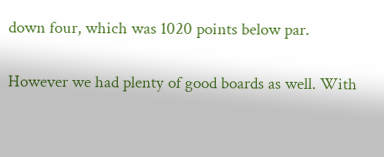down four, which was 1020 points below par.

However we had plenty of good boards as well. With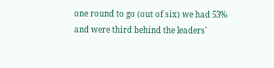one round to go (out of six) we had 53% and were third behind the leaders'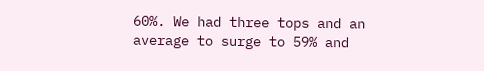60%. We had three tops and an average to surge to 59% and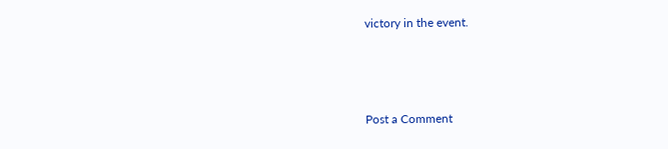victory in the event.



Post a Comment